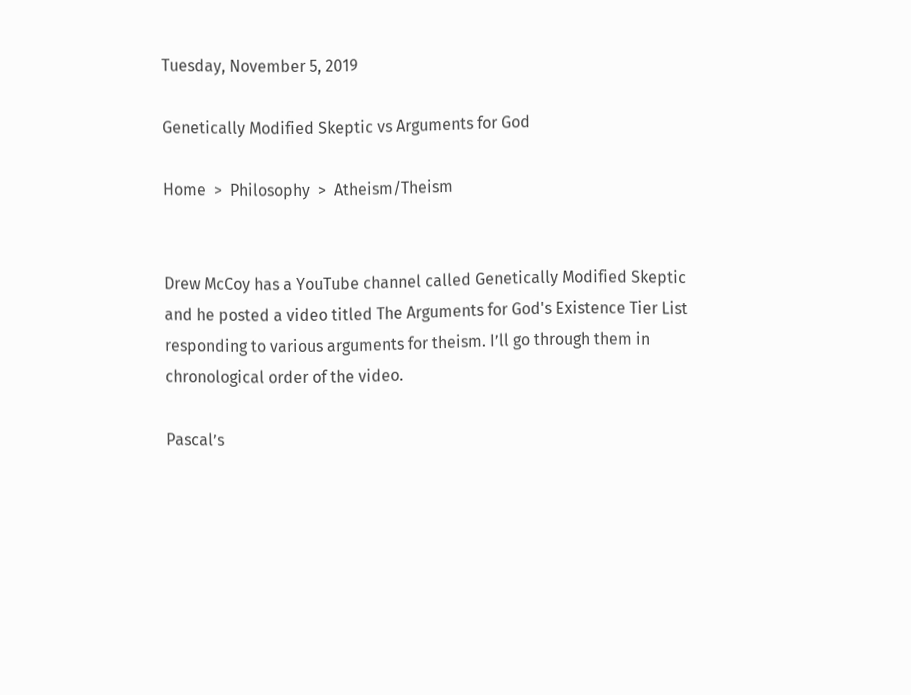Tuesday, November 5, 2019

Genetically Modified Skeptic vs Arguments for God

Home  >  Philosophy  >  Atheism/Theism


Drew McCoy has a YouTube channel called Genetically Modified Skeptic and he posted a video titled The Arguments for God's Existence Tier List responding to various arguments for theism. I’ll go through them in chronological order of the video.

Pascal’s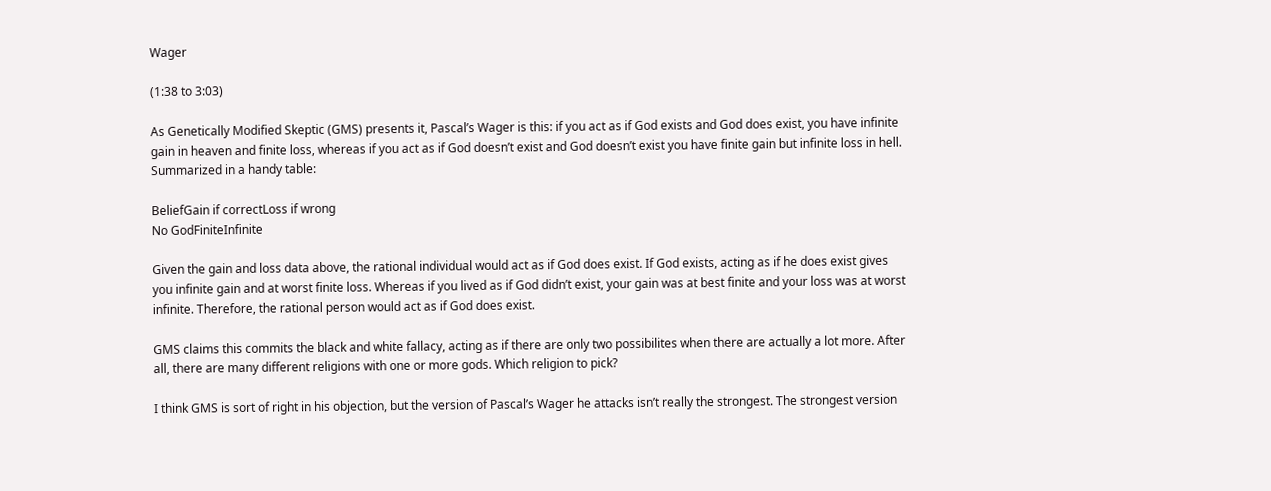Wager

(1:38 to 3:03)

As Genetically Modified Skeptic (GMS) presents it, Pascal’s Wager is this: if you act as if God exists and God does exist, you have infinite gain in heaven and finite loss, whereas if you act as if God doesn’t exist and God doesn’t exist you have finite gain but infinite loss in hell. Summarized in a handy table:

BeliefGain if correctLoss if wrong
No GodFiniteInfinite

Given the gain and loss data above, the rational individual would act as if God does exist. If God exists, acting as if he does exist gives you infinite gain and at worst finite loss. Whereas if you lived as if God didn’t exist, your gain was at best finite and your loss was at worst infinite. Therefore, the rational person would act as if God does exist.

GMS claims this commits the black and white fallacy, acting as if there are only two possibilites when there are actually a lot more. After all, there are many different religions with one or more gods. Which religion to pick?

I think GMS is sort of right in his objection, but the version of Pascal’s Wager he attacks isn’t really the strongest. The strongest version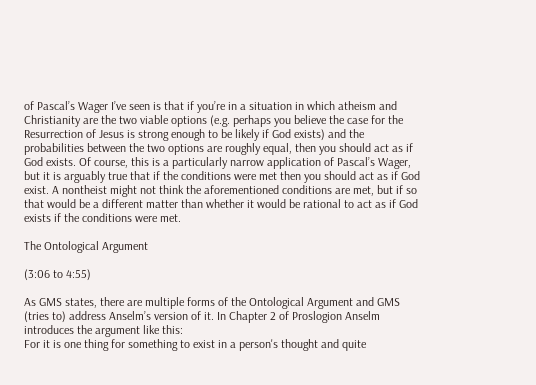of Pascal’s Wager I’ve seen is that if you’re in a situation in which atheism and Christianity are the two viable options (e.g. perhaps you believe the case for the Resurrection of Jesus is strong enough to be likely if God exists) and the probabilities between the two options are roughly equal, then you should act as if God exists. Of course, this is a particularly narrow application of Pascal’s Wager, but it is arguably true that if the conditions were met then you should act as if God exist. A nontheist might not think the aforementioned conditions are met, but if so that would be a different matter than whether it would be rational to act as if God exists if the conditions were met.

The Ontological Argument

(3:06 to 4:55)

As GMS states, there are multiple forms of the Ontological Argument and GMS (tries to) address Anselm’s version of it. In Chapter 2 of Proslogion Anselm introduces the argument like this:
For it is one thing for something to exist in a person's thought and quite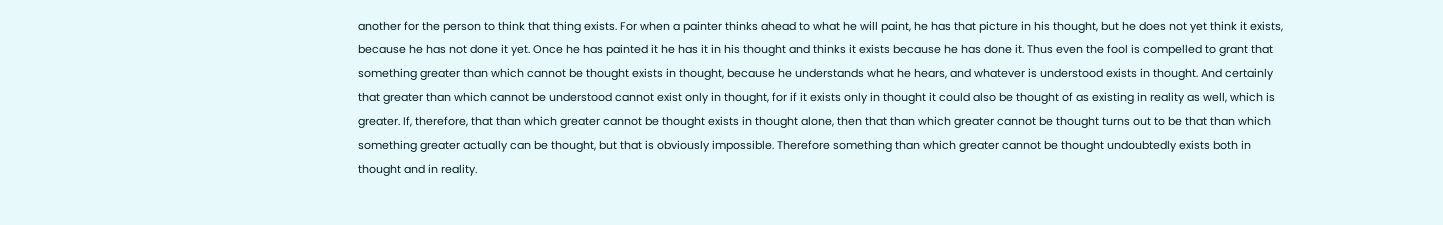another for the person to think that thing exists. For when a painter thinks ahead to what he will paint, he has that picture in his thought, but he does not yet think it exists, because he has not done it yet. Once he has painted it he has it in his thought and thinks it exists because he has done it. Thus even the fool is compelled to grant that something greater than which cannot be thought exists in thought, because he understands what he hears, and whatever is understood exists in thought. And certainly that greater than which cannot be understood cannot exist only in thought, for if it exists only in thought it could also be thought of as existing in reality as well, which is greater. If, therefore, that than which greater cannot be thought exists in thought alone, then that than which greater cannot be thought turns out to be that than which something greater actually can be thought, but that is obviously impossible. Therefore something than which greater cannot be thought undoubtedly exists both in thought and in reality.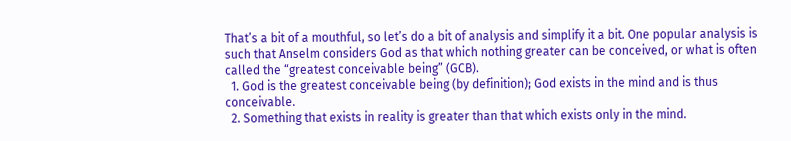That’s a bit of a mouthful, so let’s do a bit of analysis and simplify it a bit. One popular analysis is such that Anselm considers God as that which nothing greater can be conceived, or what is often called the “greatest conceivable being” (GCB).
  1. God is the greatest conceivable being (by definition); God exists in the mind and is thus conceivable.
  2. Something that exists in reality is greater than that which exists only in the mind.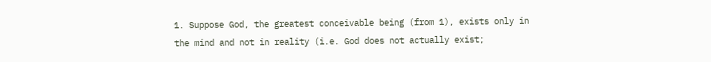1. Suppose God, the greatest conceivable being (from 1), exists only in the mind and not in reality (i.e. God does not actually exist;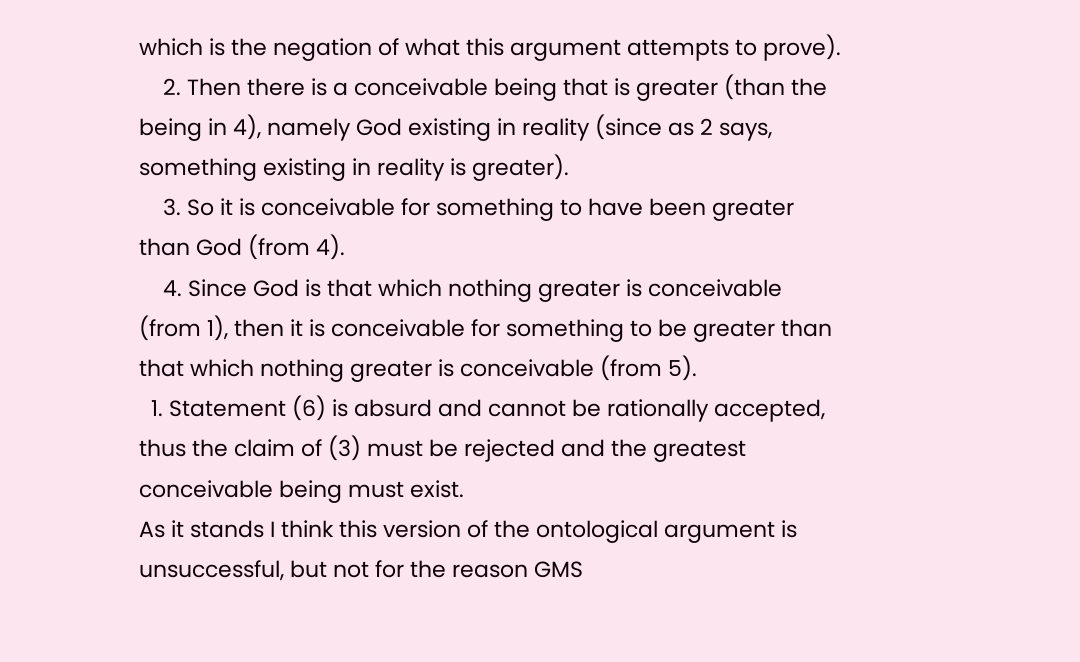which is the negation of what this argument attempts to prove).
    2. Then there is a conceivable being that is greater (than the being in 4), namely God existing in reality (since as 2 says, something existing in reality is greater).
    3. So it is conceivable for something to have been greater than God (from 4).
    4. Since God is that which nothing greater is conceivable (from 1), then it is conceivable for something to be greater than that which nothing greater is conceivable (from 5).
  1. Statement (6) is absurd and cannot be rationally accepted, thus the claim of (3) must be rejected and the greatest conceivable being must exist.
As it stands I think this version of the ontological argument is unsuccessful, but not for the reason GMS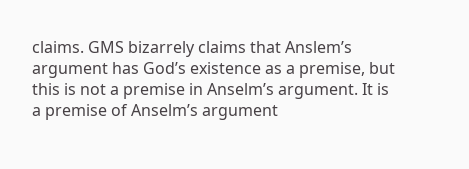claims. GMS bizarrely claims that Anslem’s argument has God’s existence as a premise, but this is not a premise in Anselm’s argument. It is a premise of Anselm’s argument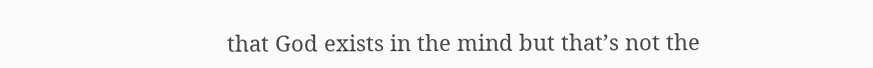that God exists in the mind but that’s not the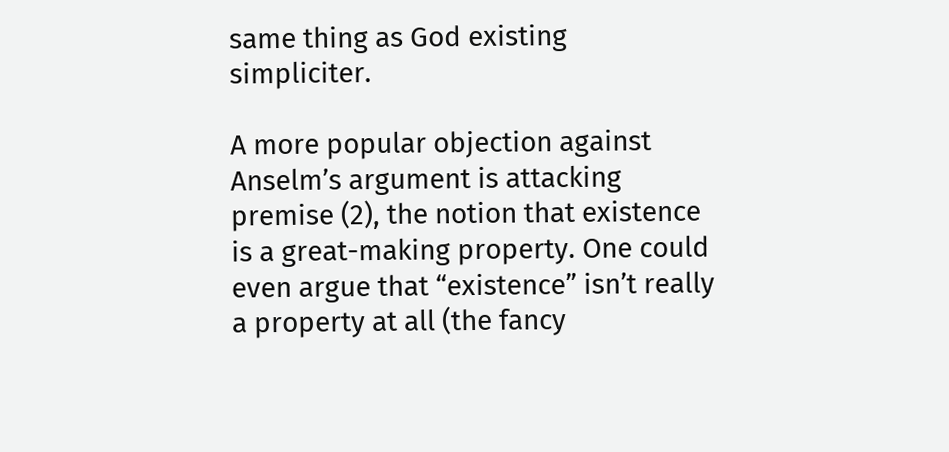same thing as God existing simpliciter.

A more popular objection against Anselm’s argument is attacking premise (2), the notion that existence is a great-making property. One could even argue that “existence” isn’t really a property at all (the fancy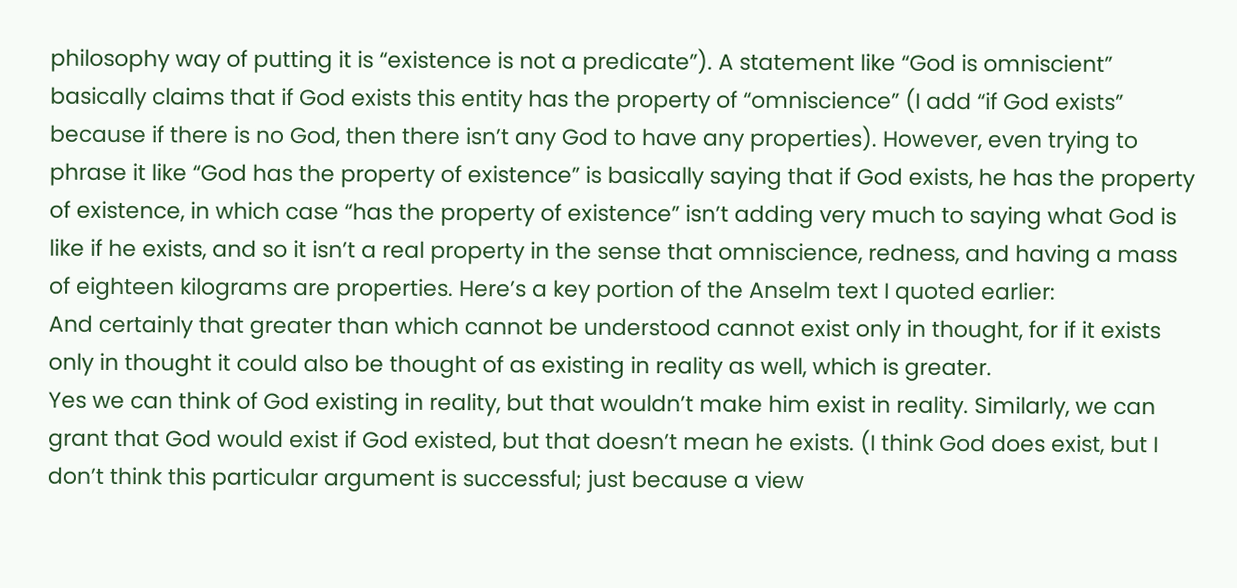philosophy way of putting it is “existence is not a predicate”). A statement like “God is omniscient” basically claims that if God exists this entity has the property of “omniscience” (I add “if God exists” because if there is no God, then there isn’t any God to have any properties). However, even trying to phrase it like “God has the property of existence” is basically saying that if God exists, he has the property of existence, in which case “has the property of existence” isn’t adding very much to saying what God is like if he exists, and so it isn’t a real property in the sense that omniscience, redness, and having a mass of eighteen kilograms are properties. Here’s a key portion of the Anselm text I quoted earlier:
And certainly that greater than which cannot be understood cannot exist only in thought, for if it exists only in thought it could also be thought of as existing in reality as well, which is greater.
Yes we can think of God existing in reality, but that wouldn’t make him exist in reality. Similarly, we can grant that God would exist if God existed, but that doesn’t mean he exists. (I think God does exist, but I don’t think this particular argument is successful; just because a view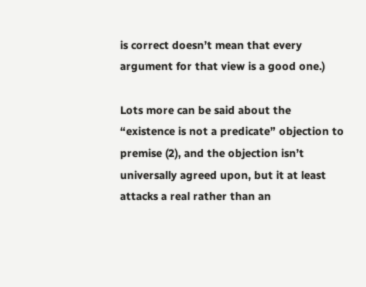is correct doesn’t mean that every argument for that view is a good one.)

Lots more can be said about the “existence is not a predicate” objection to premise (2), and the objection isn’t universally agreed upon, but it at least attacks a real rather than an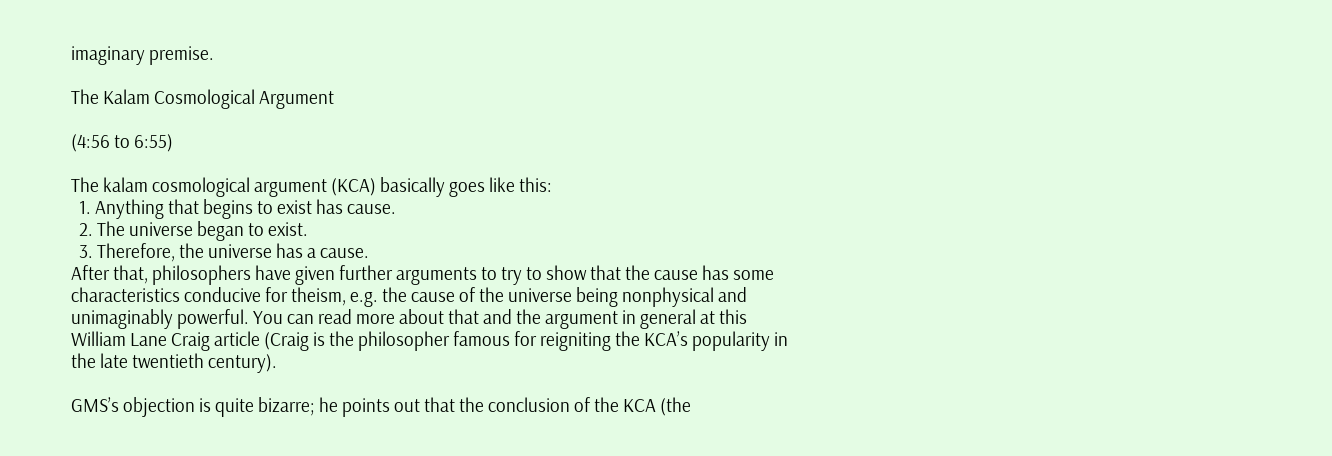imaginary premise.

The Kalam Cosmological Argument

(4:56 to 6:55)

The kalam cosmological argument (KCA) basically goes like this:
  1. Anything that begins to exist has cause.
  2. The universe began to exist.
  3. Therefore, the universe has a cause.
After that, philosophers have given further arguments to try to show that the cause has some characteristics conducive for theism, e.g. the cause of the universe being nonphysical and unimaginably powerful. You can read more about that and the argument in general at this William Lane Craig article (Craig is the philosopher famous for reigniting the KCA’s popularity in the late twentieth century).

GMS’s objection is quite bizarre; he points out that the conclusion of the KCA (the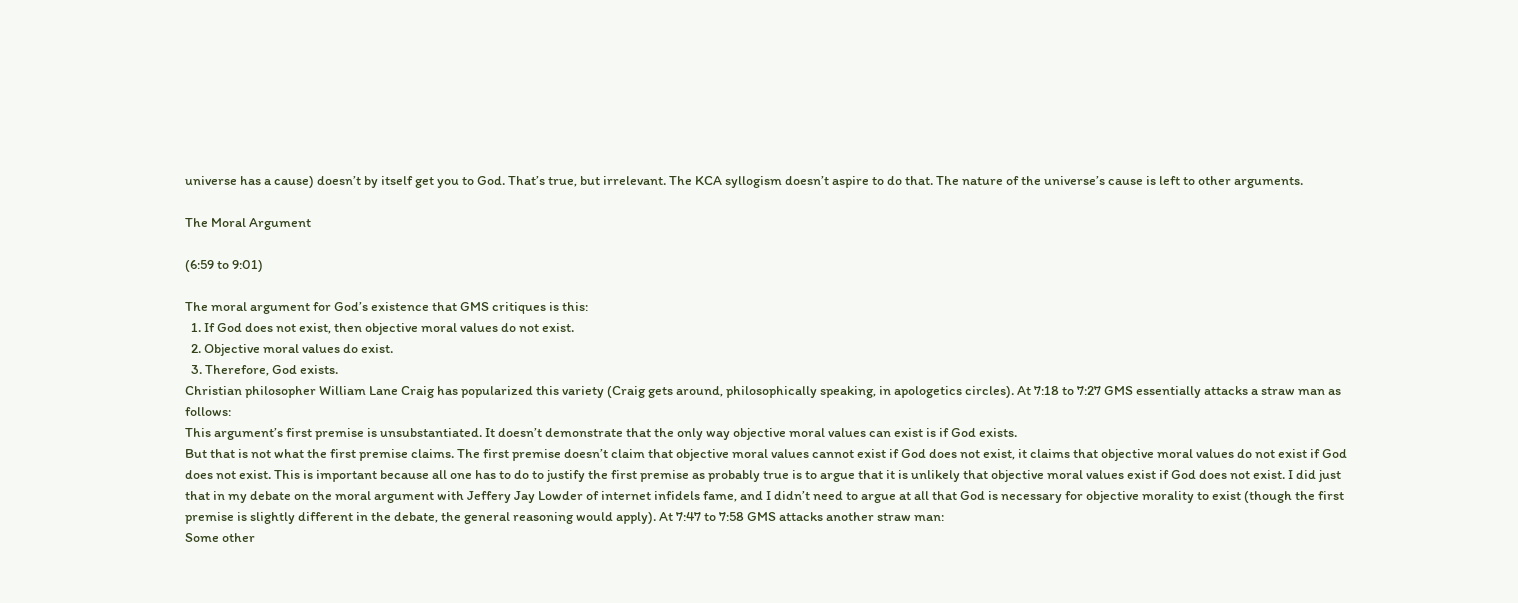universe has a cause) doesn’t by itself get you to God. That’s true, but irrelevant. The KCA syllogism doesn’t aspire to do that. The nature of the universe’s cause is left to other arguments.

The Moral Argument

(6:59 to 9:01)

The moral argument for God’s existence that GMS critiques is this:
  1. If God does not exist, then objective moral values do not exist.
  2. Objective moral values do exist.
  3. Therefore, God exists.
Christian philosopher William Lane Craig has popularized this variety (Craig gets around, philosophically speaking, in apologetics circles). At 7:18 to 7:27 GMS essentially attacks a straw man as follows:
This argument’s first premise is unsubstantiated. It doesn’t demonstrate that the only way objective moral values can exist is if God exists.
But that is not what the first premise claims. The first premise doesn’t claim that objective moral values cannot exist if God does not exist, it claims that objective moral values do not exist if God does not exist. This is important because all one has to do to justify the first premise as probably true is to argue that it is unlikely that objective moral values exist if God does not exist. I did just that in my debate on the moral argument with Jeffery Jay Lowder of internet infidels fame, and I didn’t need to argue at all that God is necessary for objective morality to exist (though the first premise is slightly different in the debate, the general reasoning would apply). At 7:47 to 7:58 GMS attacks another straw man:
Some other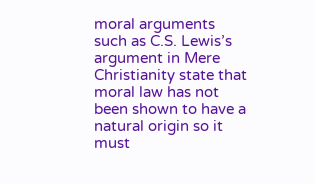moral arguments such as C.S. Lewis’s argument in Mere Christianity state that moral law has not been shown to have a natural origin so it must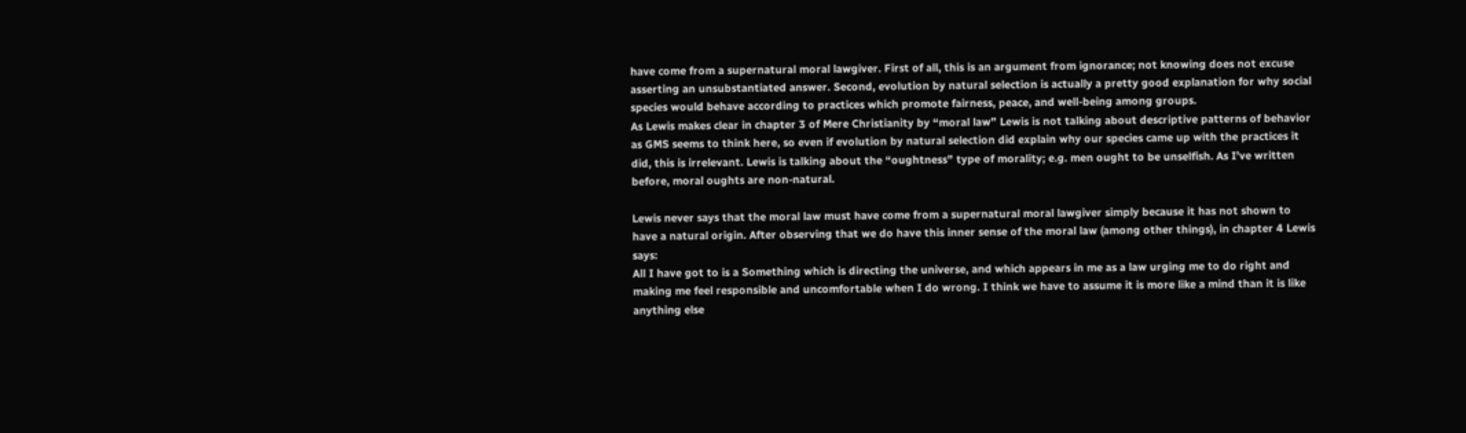have come from a supernatural moral lawgiver. First of all, this is an argument from ignorance; not knowing does not excuse asserting an unsubstantiated answer. Second, evolution by natural selection is actually a pretty good explanation for why social species would behave according to practices which promote fairness, peace, and well-being among groups.
As Lewis makes clear in chapter 3 of Mere Christianity by “moral law” Lewis is not talking about descriptive patterns of behavior as GMS seems to think here, so even if evolution by natural selection did explain why our species came up with the practices it did, this is irrelevant. Lewis is talking about the “oughtness” type of morality; e.g. men ought to be unselfish. As I’ve written before, moral oughts are non-natural.

Lewis never says that the moral law must have come from a supernatural moral lawgiver simply because it has not shown to have a natural origin. After observing that we do have this inner sense of the moral law (among other things), in chapter 4 Lewis says:
All I have got to is a Something which is directing the universe, and which appears in me as a law urging me to do right and making me feel responsible and uncomfortable when I do wrong. I think we have to assume it is more like a mind than it is like anything else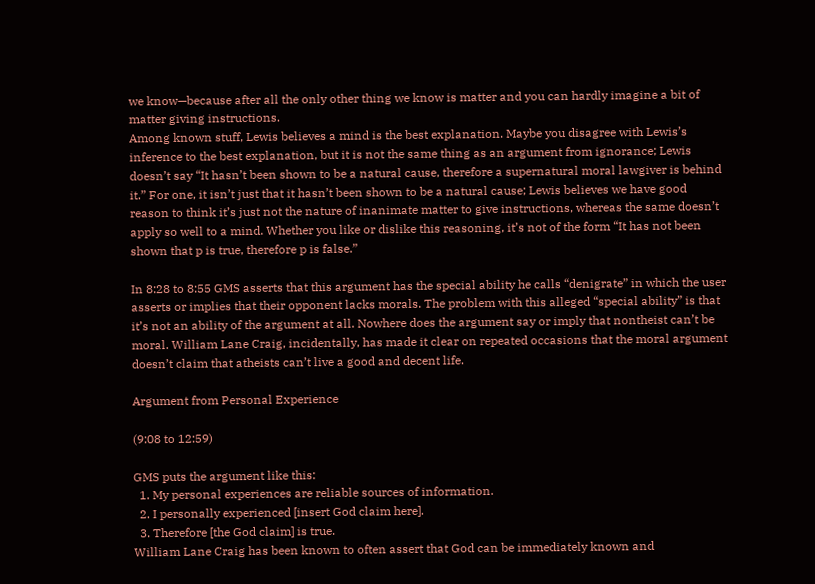we know—because after all the only other thing we know is matter and you can hardly imagine a bit of matter giving instructions.
Among known stuff, Lewis believes a mind is the best explanation. Maybe you disagree with Lewis’s inference to the best explanation, but it is not the same thing as an argument from ignorance; Lewis doesn’t say “It hasn’t been shown to be a natural cause, therefore a supernatural moral lawgiver is behind it.” For one, it isn’t just that it hasn’t been shown to be a natural cause; Lewis believes we have good reason to think it’s just not the nature of inanimate matter to give instructions, whereas the same doesn’t apply so well to a mind. Whether you like or dislike this reasoning, it’s not of the form “It has not been shown that p is true, therefore p is false.”

In 8:28 to 8:55 GMS asserts that this argument has the special ability he calls “denigrate” in which the user asserts or implies that their opponent lacks morals. The problem with this alleged “special ability” is that it’s not an ability of the argument at all. Nowhere does the argument say or imply that nontheist can’t be moral. William Lane Craig, incidentally, has made it clear on repeated occasions that the moral argument doesn’t claim that atheists can’t live a good and decent life.

Argument from Personal Experience

(9:08 to 12:59)

GMS puts the argument like this:
  1. My personal experiences are reliable sources of information.
  2. I personally experienced [insert God claim here].
  3. Therefore [the God claim] is true.
William Lane Craig has been known to often assert that God can be immediately known and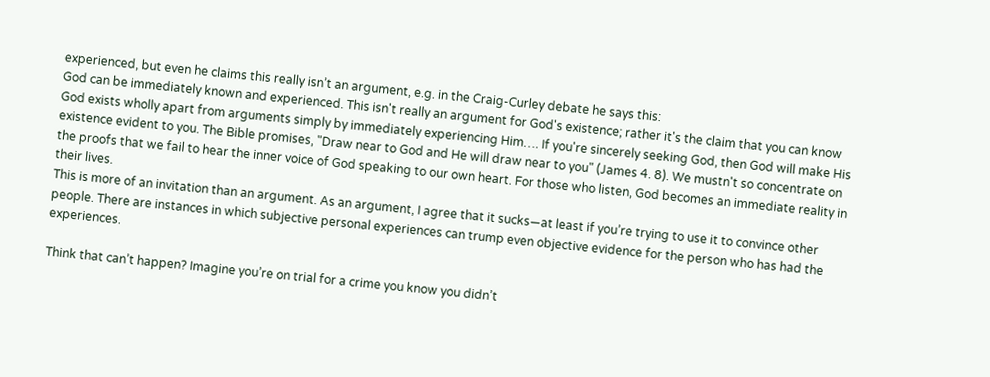experienced, but even he claims this really isn’t an argument, e.g. in the Craig-Curley debate he says this:
God can be immediately known and experienced. This isn't really an argument for God's existence; rather it's the claim that you can know God exists wholly apart from arguments simply by immediately experiencing Him…. If you're sincerely seeking God, then God will make His existence evident to you. The Bible promises, "Draw near to God and He will draw near to you" (James 4. 8). We mustn't so concentrate on the proofs that we fail to hear the inner voice of God speaking to our own heart. For those who listen, God becomes an immediate reality in their lives.
This is more of an invitation than an argument. As an argument, I agree that it sucks—at least if you’re trying to use it to convince other people. There are instances in which subjective personal experiences can trump even objective evidence for the person who has had the experiences.

Think that can’t happen? Imagine you’re on trial for a crime you know you didn’t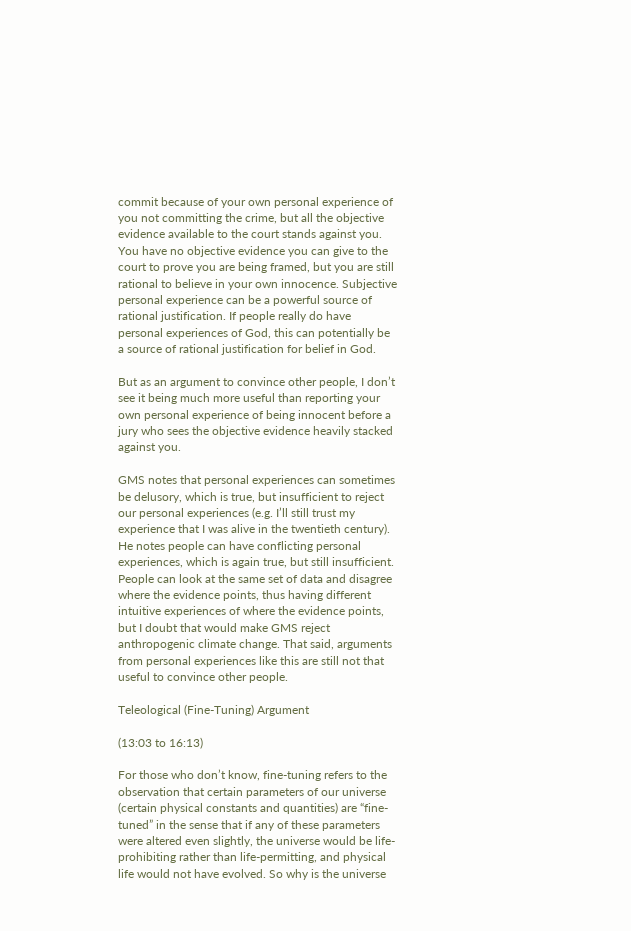commit because of your own personal experience of you not committing the crime, but all the objective evidence available to the court stands against you. You have no objective evidence you can give to the court to prove you are being framed, but you are still rational to believe in your own innocence. Subjective personal experience can be a powerful source of rational justification. If people really do have personal experiences of God, this can potentially be a source of rational justification for belief in God.

But as an argument to convince other people, I don’t see it being much more useful than reporting your own personal experience of being innocent before a jury who sees the objective evidence heavily stacked against you.

GMS notes that personal experiences can sometimes be delusory, which is true, but insufficient to reject our personal experiences (e.g. I’ll still trust my experience that I was alive in the twentieth century). He notes people can have conflicting personal experiences, which is again true, but still insufficient. People can look at the same set of data and disagree where the evidence points, thus having different intuitive experiences of where the evidence points, but I doubt that would make GMS reject anthropogenic climate change. That said, arguments from personal experiences like this are still not that useful to convince other people.

Teleological (Fine-Tuning) Argument

(13:03 to 16:13)

For those who don’t know, fine-tuning refers to the observation that certain parameters of our universe (certain physical constants and quantities) are “fine-tuned” in the sense that if any of these parameters were altered even slightly, the universe would be life-prohibiting rather than life-permitting, and physical life would not have evolved. So why is the universe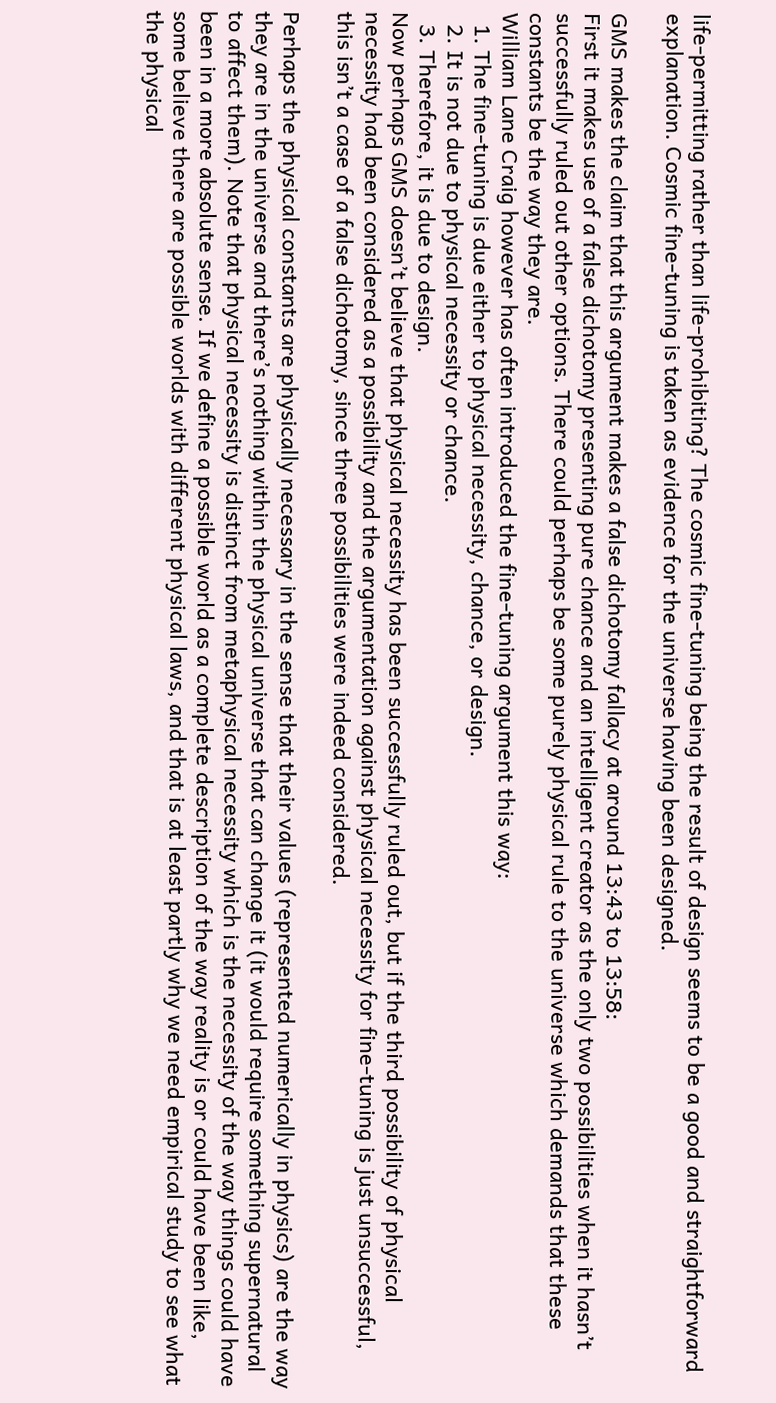life-permitting rather than life-prohibiting? The cosmic fine-tuning being the result of design seems to be a good and straightforward explanation. Cosmic fine-tuning is taken as evidence for the universe having been designed.

GMS makes the claim that this argument makes a false dichotomy fallacy at around 13:43 to 13:58:
First it makes use of a false dichotomy presenting pure chance and an intelligent creator as the only two possibilities when it hasn’t successfully ruled out other options. There could perhaps be some purely physical rule to the universe which demands that these constants be the way they are.
William Lane Craig however has often introduced the fine-tuning argument this way:
  1. The fine-tuning is due either to physical necessity, chance, or design.
  2. It is not due to physical necessity or chance.
  3. Therefore, it is due to design.
Now perhaps GMS doesn’t believe that physical necessity has been successfully ruled out, but if the third possibility of physical necessity had been considered as a possibility and the argumentation against physical necessity for fine-tuning is just unsuccessful, this isn’t a case of a false dichotomy, since three possibilities were indeed considered.

Perhaps the physical constants are physically necessary in the sense that their values (represented numerically in physics) are the way they are in the universe and there’s nothing within the physical universe that can change it (it would require something supernatural to affect them). Note that physical necessity is distinct from metaphysical necessity which is the necessity of the way things could have been in a more absolute sense. If we define a possible world as a complete description of the way reality is or could have been like, some believe there are possible worlds with different physical laws, and that is at least partly why we need empirical study to see what the physical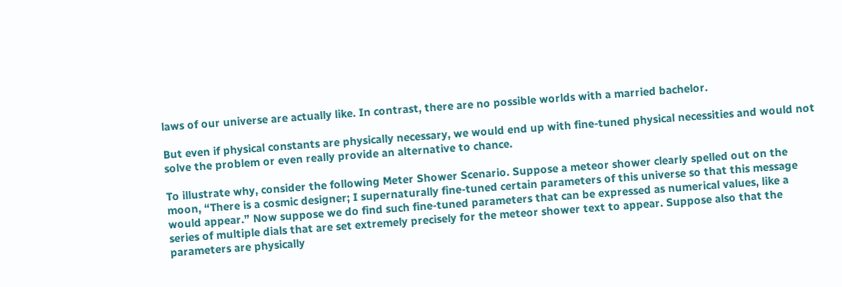laws of our universe are actually like. In contrast, there are no possible worlds with a married bachelor.

But even if physical constants are physically necessary, we would end up with fine-tuned physical necessities and would not solve the problem or even really provide an alternative to chance.

To illustrate why, consider the following Meter Shower Scenario. Suppose a meteor shower clearly spelled out on the moon, “There is a cosmic designer; I supernaturally fine-tuned certain parameters of this universe so that this message would appear.” Now suppose we do find such fine-tuned parameters that can be expressed as numerical values, like a series of multiple dials that are set extremely precisely for the meteor shower text to appear. Suppose also that the parameters are physically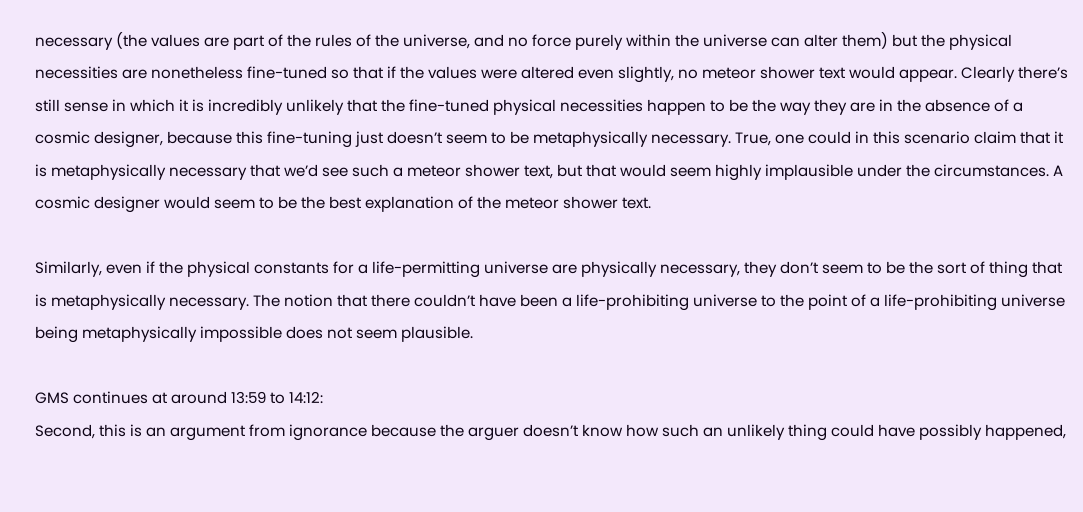necessary (the values are part of the rules of the universe, and no force purely within the universe can alter them) but the physical necessities are nonetheless fine-tuned so that if the values were altered even slightly, no meteor shower text would appear. Clearly there’s still sense in which it is incredibly unlikely that the fine-tuned physical necessities happen to be the way they are in the absence of a cosmic designer, because this fine-tuning just doesn’t seem to be metaphysically necessary. True, one could in this scenario claim that it is metaphysically necessary that we’d see such a meteor shower text, but that would seem highly implausible under the circumstances. A cosmic designer would seem to be the best explanation of the meteor shower text.

Similarly, even if the physical constants for a life-permitting universe are physically necessary, they don’t seem to be the sort of thing that is metaphysically necessary. The notion that there couldn’t have been a life-prohibiting universe to the point of a life-prohibiting universe being metaphysically impossible does not seem plausible.

GMS continues at around 13:59 to 14:12:
Second, this is an argument from ignorance because the arguer doesn’t know how such an unlikely thing could have possibly happened,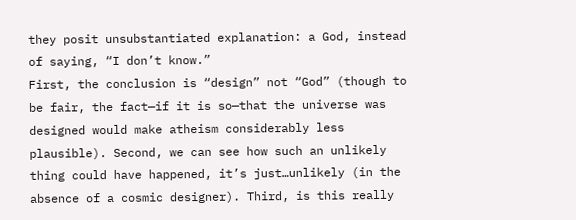they posit unsubstantiated explanation: a God, instead of saying, “I don’t know.”
First, the conclusion is “design” not “God” (though to be fair, the fact—if it is so—that the universe was designed would make atheism considerably less plausible). Second, we can see how such an unlikely thing could have happened, it’s just…unlikely (in the absence of a cosmic designer). Third, is this really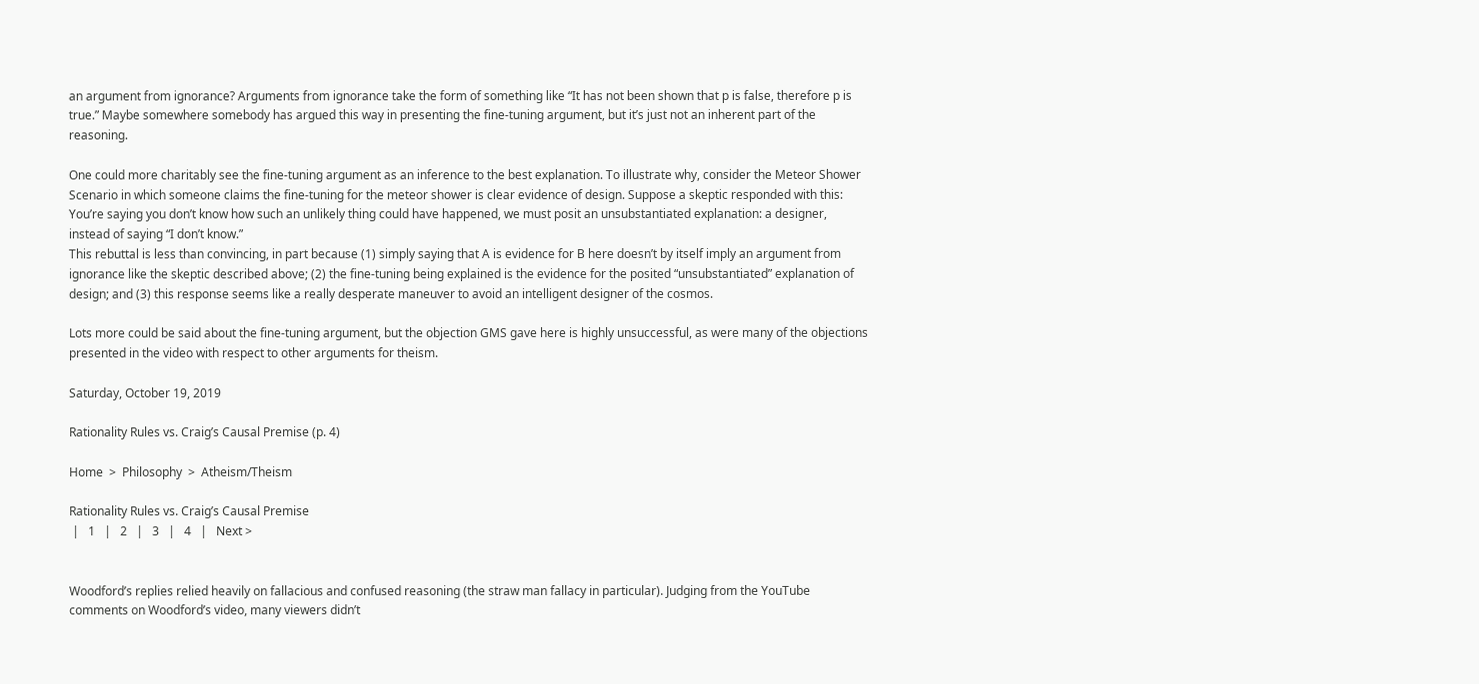an argument from ignorance? Arguments from ignorance take the form of something like “It has not been shown that p is false, therefore p is true.” Maybe somewhere somebody has argued this way in presenting the fine-tuning argument, but it’s just not an inherent part of the reasoning.

One could more charitably see the fine-tuning argument as an inference to the best explanation. To illustrate why, consider the Meteor Shower Scenario in which someone claims the fine-tuning for the meteor shower is clear evidence of design. Suppose a skeptic responded with this:
You’re saying you don’t know how such an unlikely thing could have happened, we must posit an unsubstantiated explanation: a designer, instead of saying “I don’t know.”
This rebuttal is less than convincing, in part because (1) simply saying that A is evidence for B here doesn’t by itself imply an argument from ignorance like the skeptic described above; (2) the fine-tuning being explained is the evidence for the posited “unsubstantiated” explanation of design; and (3) this response seems like a really desperate maneuver to avoid an intelligent designer of the cosmos.

Lots more could be said about the fine-tuning argument, but the objection GMS gave here is highly unsuccessful, as were many of the objections presented in the video with respect to other arguments for theism.

Saturday, October 19, 2019

Rationality Rules vs. Craig’s Causal Premise (p. 4)

Home  >  Philosophy  >  Atheism/Theism

Rationality Rules vs. Craig’s Causal Premise
 |   1   |   2   |   3   |   4   |   Next >


Woodford’s replies relied heavily on fallacious and confused reasoning (the straw man fallacy in particular). Judging from the YouTube comments on Woodford’s video, many viewers didn’t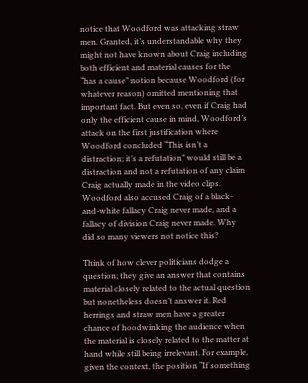notice that Woodford was attacking straw men. Granted, it’s understandable why they might not have known about Craig including both efficient and material causes for the “has a cause” notion because Woodford (for whatever reason) omitted mentioning that important fact. But even so, even if Craig had only the efficient cause in mind, Woodford’s attack on the first justification where Woodford concluded “This isn’t a distraction; it’s a refutation” would still be a distraction and not a refutation of any claim Craig actually made in the video clips. Woodford also accused Craig of a black-and-white fallacy Craig never made, and a fallacy of division Craig never made. Why did so many viewers not notice this?

Think of how clever politicians dodge a question; they give an answer that contains material closely related to the actual question but nonetheless doesn’t answer it. Red herrings and straw men have a greater chance of hoodwinking the audience when the material is closely related to the matter at hand while still being irrelevant. For example, given the context, the position “If something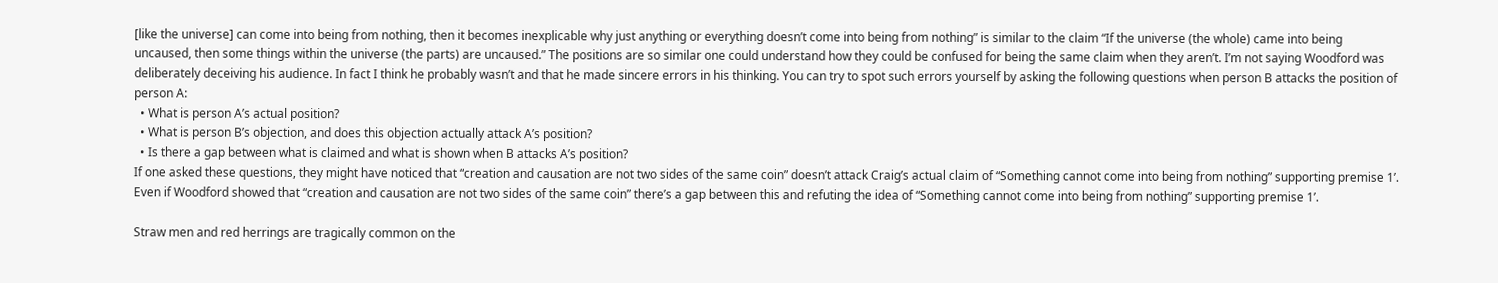[like the universe] can come into being from nothing, then it becomes inexplicable why just anything or everything doesn’t come into being from nothing” is similar to the claim “If the universe (the whole) came into being uncaused, then some things within the universe (the parts) are uncaused.” The positions are so similar one could understand how they could be confused for being the same claim when they aren’t. I’m not saying Woodford was deliberately deceiving his audience. In fact I think he probably wasn’t and that he made sincere errors in his thinking. You can try to spot such errors yourself by asking the following questions when person B attacks the position of person A:
  • What is person A’s actual position?
  • What is person B’s objection, and does this objection actually attack A’s position?
  • Is there a gap between what is claimed and what is shown when B attacks A’s position?
If one asked these questions, they might have noticed that “creation and causation are not two sides of the same coin” doesn’t attack Craig’s actual claim of “Something cannot come into being from nothing” supporting premise 1’. Even if Woodford showed that “creation and causation are not two sides of the same coin” there’s a gap between this and refuting the idea of “Something cannot come into being from nothing” supporting premise 1’.

Straw men and red herrings are tragically common on the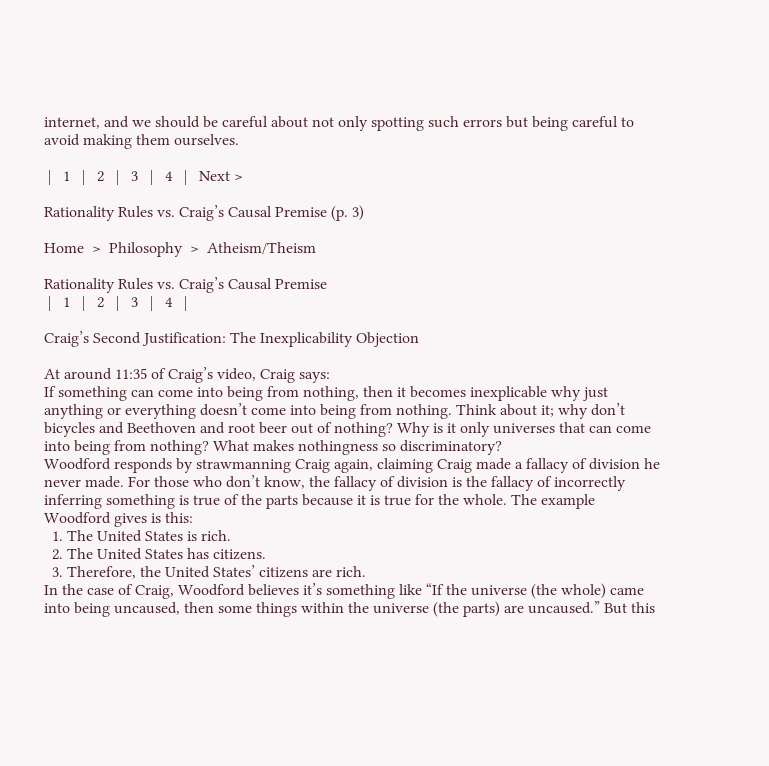internet, and we should be careful about not only spotting such errors but being careful to avoid making them ourselves.

 |   1   |   2   |   3   |   4   |   Next >

Rationality Rules vs. Craig’s Causal Premise (p. 3)

Home  >  Philosophy  >  Atheism/Theism

Rationality Rules vs. Craig’s Causal Premise
 |   1   |   2   |   3   |   4   |

Craig’s Second Justification: The Inexplicability Objection

At around 11:35 of Craig’s video, Craig says:
If something can come into being from nothing, then it becomes inexplicable why just anything or everything doesn’t come into being from nothing. Think about it; why don’t bicycles and Beethoven and root beer out of nothing? Why is it only universes that can come into being from nothing? What makes nothingness so discriminatory?
Woodford responds by strawmanning Craig again, claiming Craig made a fallacy of division he never made. For those who don’t know, the fallacy of division is the fallacy of incorrectly inferring something is true of the parts because it is true for the whole. The example Woodford gives is this:
  1. The United States is rich.
  2. The United States has citizens.
  3. Therefore, the United States’ citizens are rich.
In the case of Craig, Woodford believes it’s something like “If the universe (the whole) came into being uncaused, then some things within the universe (the parts) are uncaused.” But this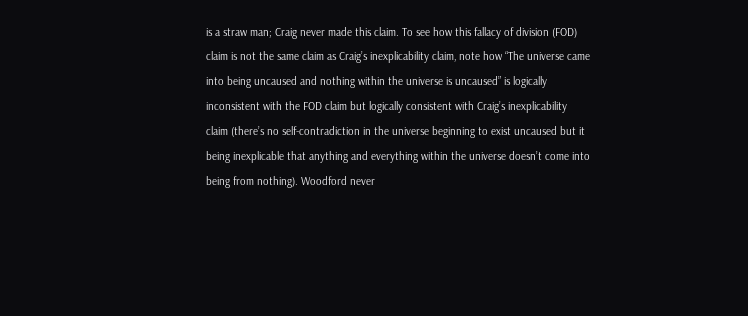is a straw man; Craig never made this claim. To see how this fallacy of division (FOD) claim is not the same claim as Craig’s inexplicability claim, note how “The universe came into being uncaused and nothing within the universe is uncaused” is logically inconsistent with the FOD claim but logically consistent with Craig’s inexplicability claim (there’s no self-contradiction in the universe beginning to exist uncaused but it being inexplicable that anything and everything within the universe doesn’t come into being from nothing). Woodford never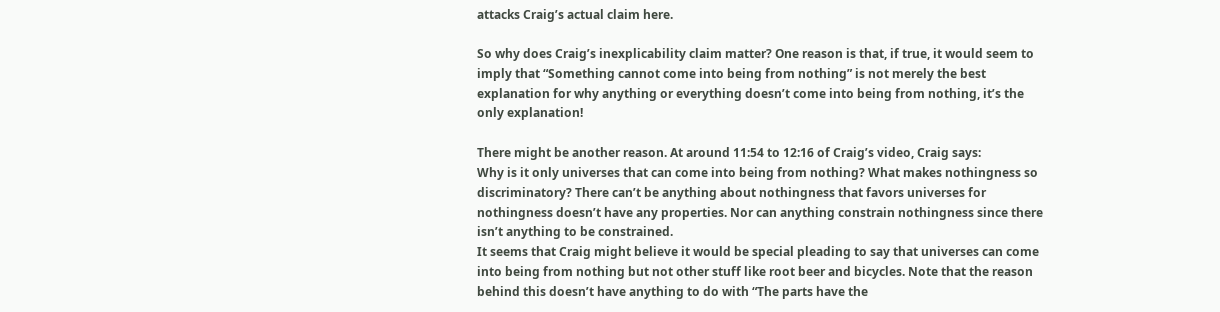attacks Craig’s actual claim here.

So why does Craig’s inexplicability claim matter? One reason is that, if true, it would seem to imply that “Something cannot come into being from nothing” is not merely the best explanation for why anything or everything doesn’t come into being from nothing, it’s the only explanation!

There might be another reason. At around 11:54 to 12:16 of Craig’s video, Craig says:
Why is it only universes that can come into being from nothing? What makes nothingness so discriminatory? There can’t be anything about nothingness that favors universes for nothingness doesn’t have any properties. Nor can anything constrain nothingness since there isn’t anything to be constrained.
It seems that Craig might believe it would be special pleading to say that universes can come into being from nothing but not other stuff like root beer and bicycles. Note that the reason behind this doesn’t have anything to do with “The parts have the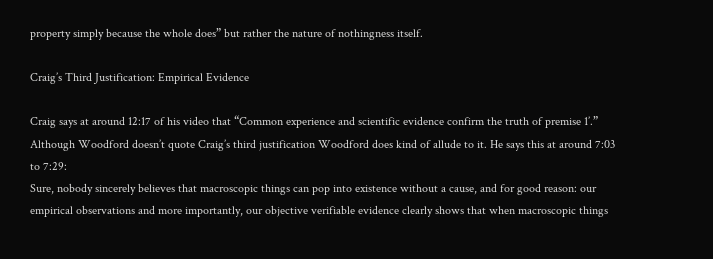property simply because the whole does” but rather the nature of nothingness itself.

Craig’s Third Justification: Empirical Evidence

Craig says at around 12:17 of his video that “Common experience and scientific evidence confirm the truth of premise 1’.” Although Woodford doesn’t quote Craig’s third justification Woodford does kind of allude to it. He says this at around 7:03 to 7:29:
Sure, nobody sincerely believes that macroscopic things can pop into existence without a cause, and for good reason: our empirical observations and more importantly, our objective verifiable evidence clearly shows that when macroscopic things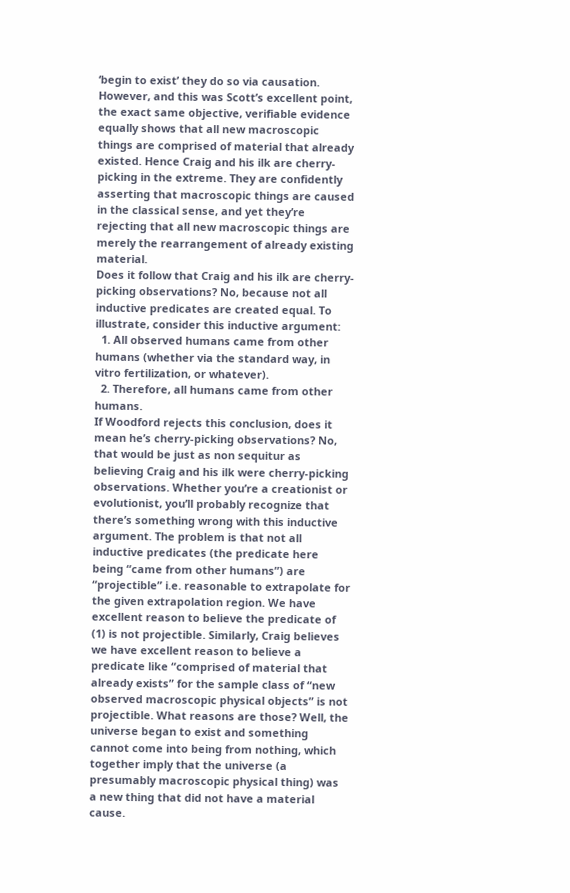‘begin to exist’ they do so via causation. However, and this was Scott’s excellent point, the exact same objective, verifiable evidence equally shows that all new macroscopic things are comprised of material that already existed. Hence Craig and his ilk are cherry-picking in the extreme. They are confidently asserting that macroscopic things are caused in the classical sense, and yet they’re rejecting that all new macroscopic things are merely the rearrangement of already existing material.
Does it follow that Craig and his ilk are cherry-picking observations? No, because not all inductive predicates are created equal. To illustrate, consider this inductive argument:
  1. All observed humans came from other humans (whether via the standard way, in vitro fertilization, or whatever).
  2. Therefore, all humans came from other humans.
If Woodford rejects this conclusion, does it mean he’s cherry-picking observations? No, that would be just as non sequitur as believing Craig and his ilk were cherry-picking observations. Whether you’re a creationist or evolutionist, you’ll probably recognize that there’s something wrong with this inductive argument. The problem is that not all inductive predicates (the predicate here being “came from other humans”) are “projectible” i.e. reasonable to extrapolate for the given extrapolation region. We have excellent reason to believe the predicate of (1) is not projectible. Similarly, Craig believes we have excellent reason to believe a predicate like “comprised of material that already exists” for the sample class of “new observed macroscopic physical objects” is not projectible. What reasons are those? Well, the universe began to exist and something cannot come into being from nothing, which together imply that the universe (a presumably macroscopic physical thing) was a new thing that did not have a material cause.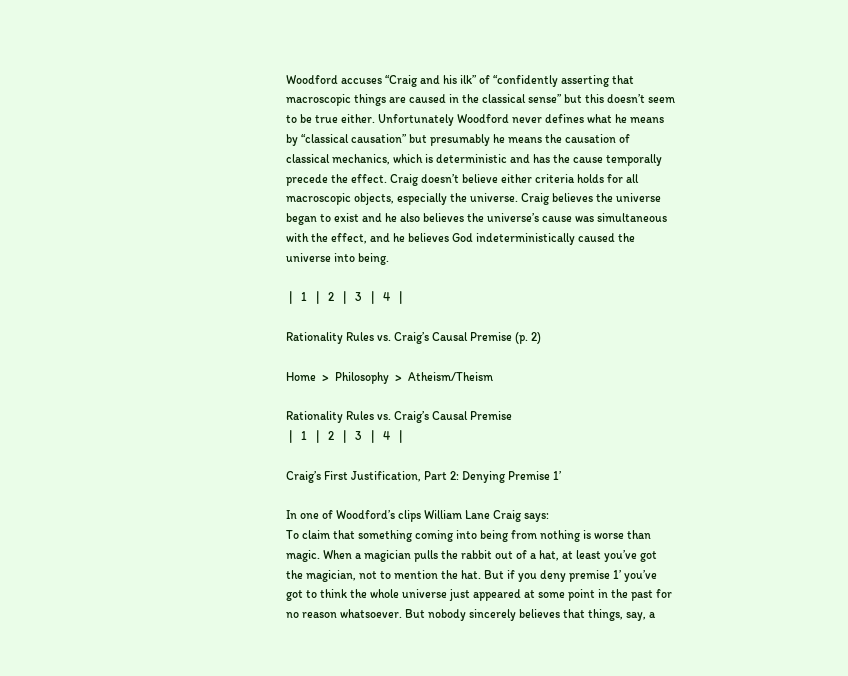Woodford accuses “Craig and his ilk” of “confidently asserting that macroscopic things are caused in the classical sense” but this doesn’t seem to be true either. Unfortunately Woodford never defines what he means by “classical causation” but presumably he means the causation of classical mechanics, which is deterministic and has the cause temporally precede the effect. Craig doesn’t believe either criteria holds for all macroscopic objects, especially the universe. Craig believes the universe began to exist and he also believes the universe’s cause was simultaneous with the effect, and he believes God indeterministically caused the universe into being.

 |   1   |   2   |   3   |   4   |

Rationality Rules vs. Craig’s Causal Premise (p. 2)

Home  >  Philosophy  >  Atheism/Theism

Rationality Rules vs. Craig’s Causal Premise
 |   1   |   2   |   3   |   4   |

Craig’s First Justification, Part 2: Denying Premise 1’

In one of Woodford’s clips William Lane Craig says:
To claim that something coming into being from nothing is worse than magic. When a magician pulls the rabbit out of a hat, at least you’ve got the magician, not to mention the hat. But if you deny premise 1’ you’ve got to think the whole universe just appeared at some point in the past for no reason whatsoever. But nobody sincerely believes that things, say, a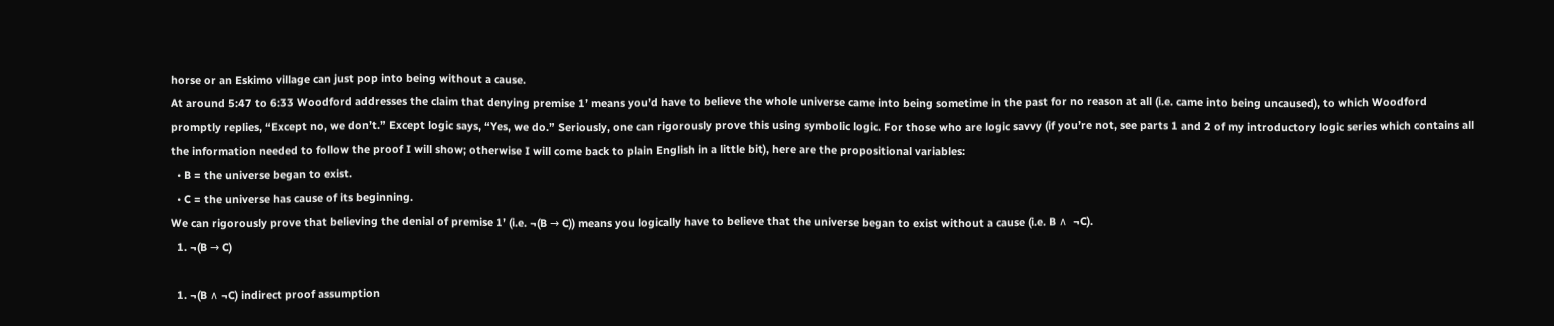horse or an Eskimo village can just pop into being without a cause.
At around 5:47 to 6:33 Woodford addresses the claim that denying premise 1’ means you’d have to believe the whole universe came into being sometime in the past for no reason at all (i.e. came into being uncaused), to which Woodford promptly replies, “Except no, we don’t.” Except logic says, “Yes, we do.” Seriously, one can rigorously prove this using symbolic logic. For those who are logic savvy (if you’re not, see parts 1 and 2 of my introductory logic series which contains all the information needed to follow the proof I will show; otherwise I will come back to plain English in a little bit), here are the propositional variables:
  • B = the universe began to exist.
  • C = the universe has cause of its beginning.
We can rigorously prove that believing the denial of premise 1’ (i.e. ¬(B → C)) means you logically have to believe that the universe began to exist without a cause (i.e. B ∧  ¬C).
  1. ¬(B → C)

  1. ¬(B ∧ ¬C) indirect proof assumption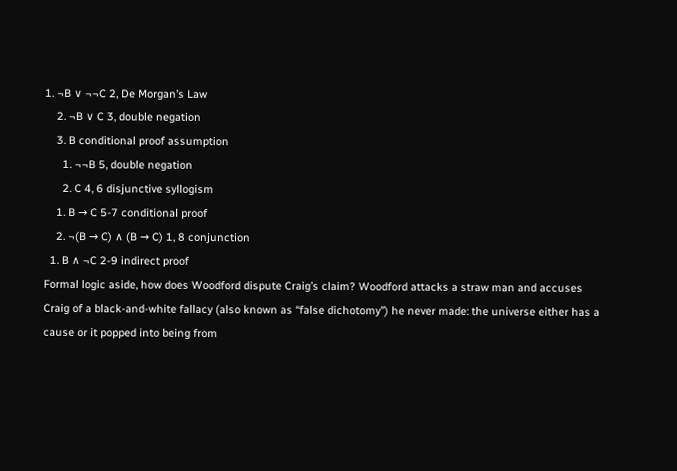1. ¬B ∨ ¬¬C 2, De Morgan’s Law
    2. ¬B ∨ C 3, double negation
    3. B conditional proof assumption
      1. ¬¬B 5, double negation
      2. C 4, 6 disjunctive syllogism
    1. B → C 5-7 conditional proof
    2. ¬(B → C) ∧ (B → C) 1, 8 conjunction
  1. B ∧ ¬C 2-9 indirect proof
Formal logic aside, how does Woodford dispute Craig’s claim? Woodford attacks a straw man and accuses Craig of a black-and-white fallacy (also known as “false dichotomy”) he never made: the universe either has a cause or it popped into being from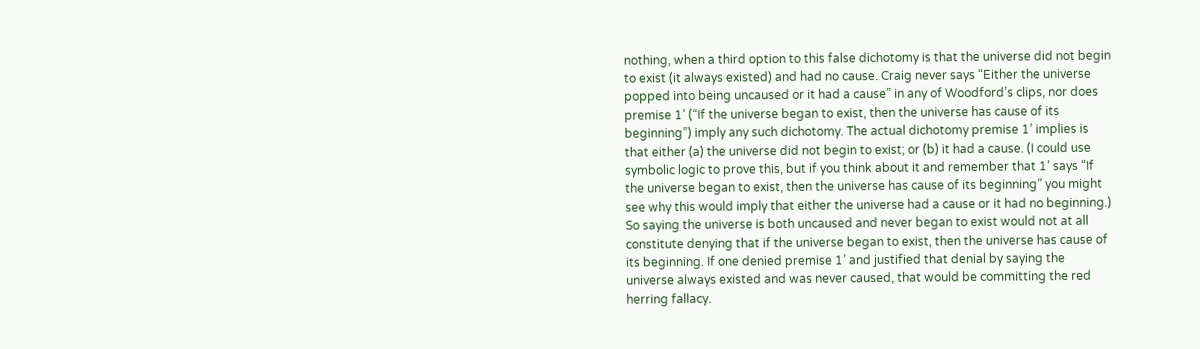nothing, when a third option to this false dichotomy is that the universe did not begin to exist (it always existed) and had no cause. Craig never says “Either the universe popped into being uncaused or it had a cause” in any of Woodford’s clips, nor does premise 1’ (“If the universe began to exist, then the universe has cause of its beginning”) imply any such dichotomy. The actual dichotomy premise 1’ implies is that either (a) the universe did not begin to exist; or (b) it had a cause. (I could use symbolic logic to prove this, but if you think about it and remember that 1’ says “If the universe began to exist, then the universe has cause of its beginning” you might see why this would imply that either the universe had a cause or it had no beginning.) So saying the universe is both uncaused and never began to exist would not at all constitute denying that if the universe began to exist, then the universe has cause of its beginning. If one denied premise 1’ and justified that denial by saying the universe always existed and was never caused, that would be committing the red herring fallacy.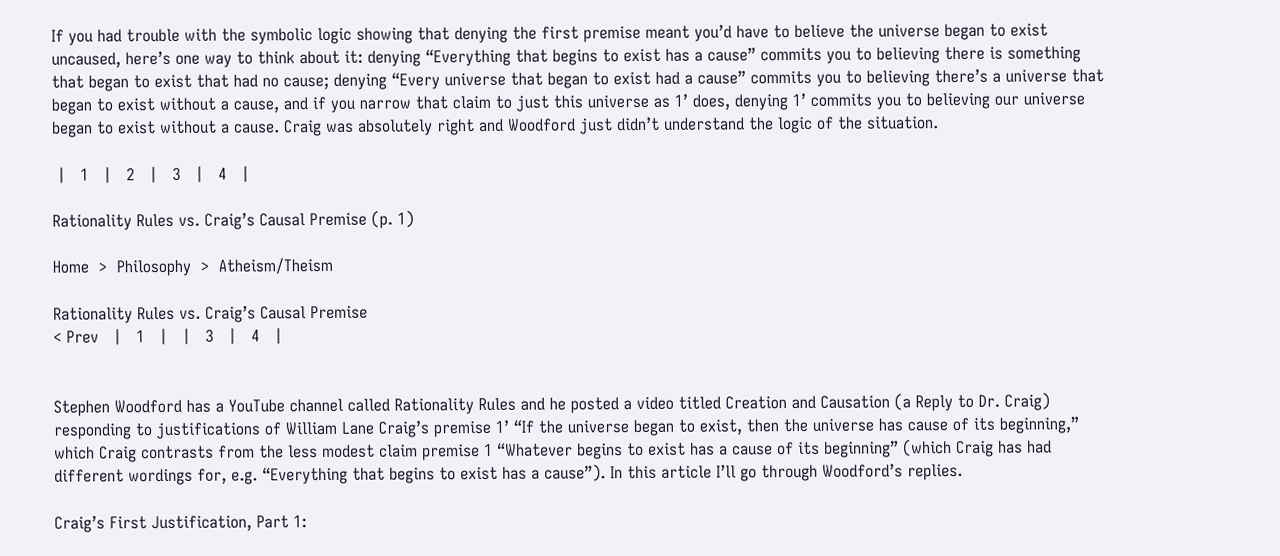If you had trouble with the symbolic logic showing that denying the first premise meant you’d have to believe the universe began to exist uncaused, here’s one way to think about it: denying “Everything that begins to exist has a cause” commits you to believing there is something that began to exist that had no cause; denying “Every universe that began to exist had a cause” commits you to believing there’s a universe that began to exist without a cause, and if you narrow that claim to just this universe as 1’ does, denying 1’ commits you to believing our universe began to exist without a cause. Craig was absolutely right and Woodford just didn’t understand the logic of the situation.

 |   1   |   2   |   3   |   4   |

Rationality Rules vs. Craig’s Causal Premise (p. 1)

Home  >  Philosophy  >  Atheism/Theism

Rationality Rules vs. Craig’s Causal Premise
< Prev   |   1   |   |   3   |   4   |


Stephen Woodford has a YouTube channel called Rationality Rules and he posted a video titled Creation and Causation (a Reply to Dr. Craig) responding to justifications of William Lane Craig’s premise 1’ “If the universe began to exist, then the universe has cause of its beginning,” which Craig contrasts from the less modest claim premise 1 “Whatever begins to exist has a cause of its beginning” (which Craig has had different wordings for, e.g. “Everything that begins to exist has a cause”). In this article I’ll go through Woodford’s replies.

Craig’s First Justification, Part 1: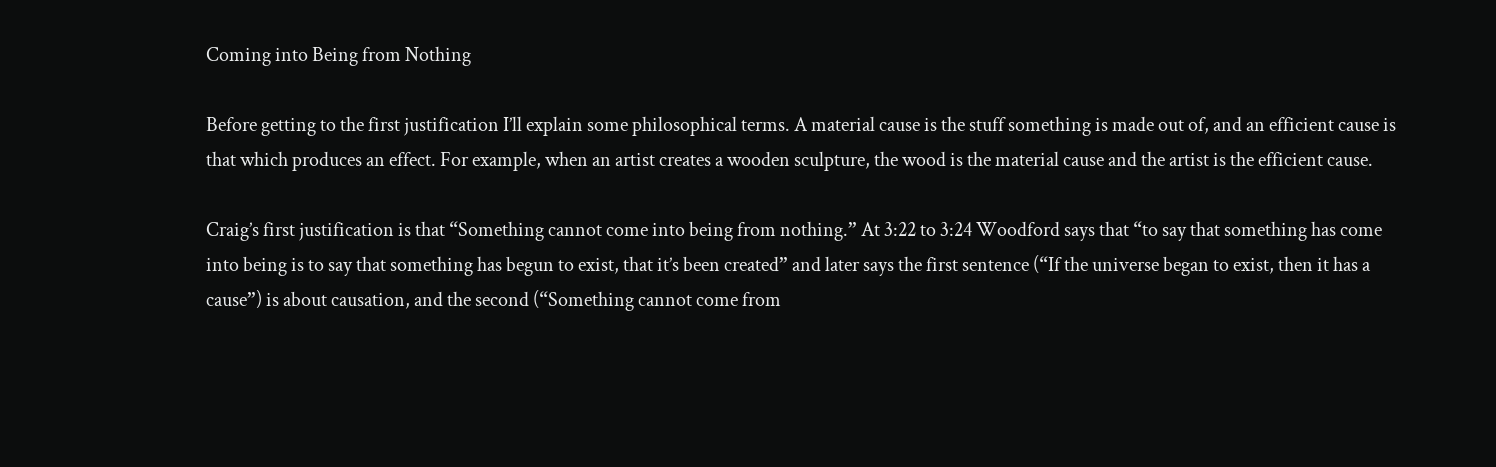Coming into Being from Nothing

Before getting to the first justification I’ll explain some philosophical terms. A material cause is the stuff something is made out of, and an efficient cause is that which produces an effect. For example, when an artist creates a wooden sculpture, the wood is the material cause and the artist is the efficient cause.

Craig’s first justification is that “Something cannot come into being from nothing.” At 3:22 to 3:24 Woodford says that “to say that something has come into being is to say that something has begun to exist, that it’s been created” and later says the first sentence (“If the universe began to exist, then it has a cause”) is about causation, and the second (“Something cannot come from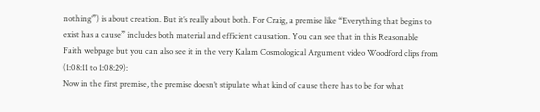nothing’”) is about creation. But it’s really about both. For Craig, a premise like “Everything that begins to exist has a cause” includes both material and efficient causation. You can see that in this Reasonable Faith webpage but you can also see it in the very Kalam Cosmological Argument video Woodford clips from (1:08:11 to 1:08:29):
Now in the first premise, the premise doesn’t stipulate what kind of cause there has to be for what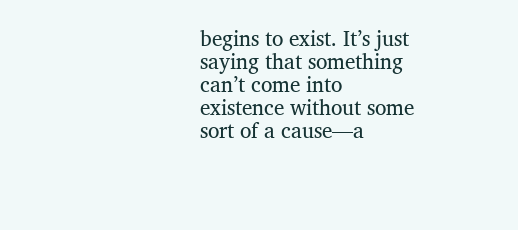begins to exist. It’s just saying that something can’t come into existence without some sort of a cause—a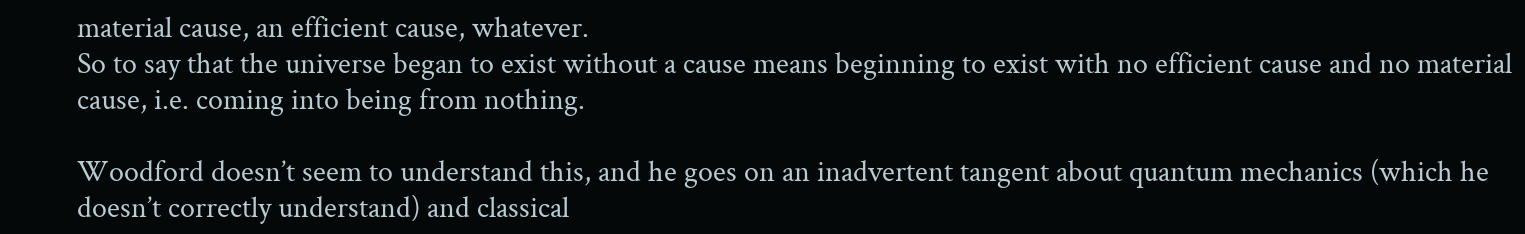material cause, an efficient cause, whatever.
So to say that the universe began to exist without a cause means beginning to exist with no efficient cause and no material cause, i.e. coming into being from nothing.

Woodford doesn’t seem to understand this, and he goes on an inadvertent tangent about quantum mechanics (which he doesn’t correctly understand) and classical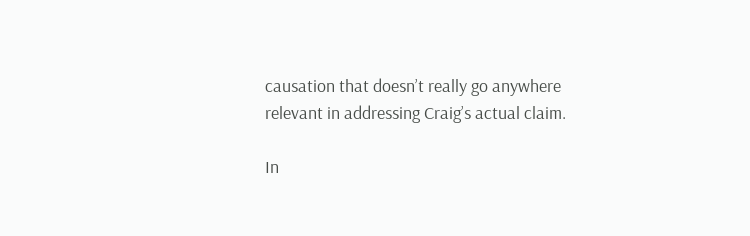causation that doesn’t really go anywhere relevant in addressing Craig’s actual claim.

In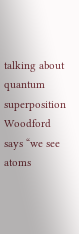talking about quantum superposition Woodford says “we see atoms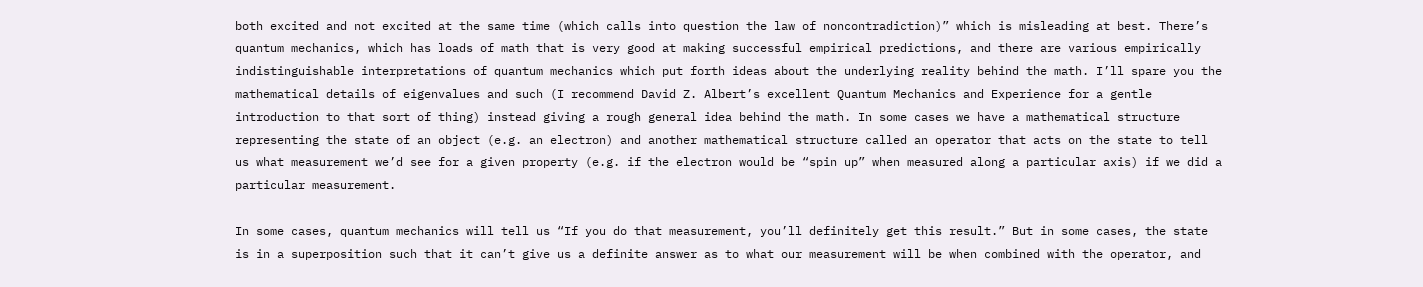both excited and not excited at the same time (which calls into question the law of noncontradiction)” which is misleading at best. There’s quantum mechanics, which has loads of math that is very good at making successful empirical predictions, and there are various empirically indistinguishable interpretations of quantum mechanics which put forth ideas about the underlying reality behind the math. I’ll spare you the mathematical details of eigenvalues and such (I recommend David Z. Albert’s excellent Quantum Mechanics and Experience for a gentle introduction to that sort of thing) instead giving a rough general idea behind the math. In some cases we have a mathematical structure representing the state of an object (e.g. an electron) and another mathematical structure called an operator that acts on the state to tell us what measurement we’d see for a given property (e.g. if the electron would be “spin up” when measured along a particular axis) if we did a particular measurement.

In some cases, quantum mechanics will tell us “If you do that measurement, you’ll definitely get this result.” But in some cases, the state is in a superposition such that it can’t give us a definite answer as to what our measurement will be when combined with the operator, and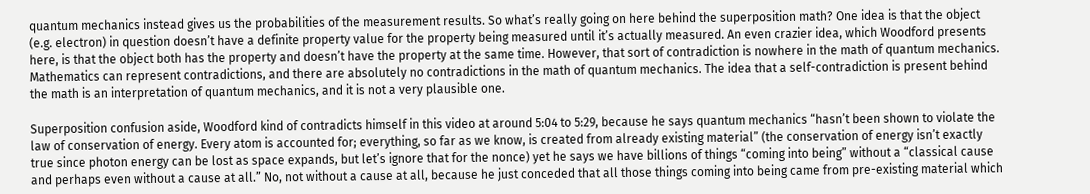quantum mechanics instead gives us the probabilities of the measurement results. So what’s really going on here behind the superposition math? One idea is that the object (e.g. electron) in question doesn’t have a definite property value for the property being measured until it’s actually measured. An even crazier idea, which Woodford presents here, is that the object both has the property and doesn’t have the property at the same time. However, that sort of contradiction is nowhere in the math of quantum mechanics. Mathematics can represent contradictions, and there are absolutely no contradictions in the math of quantum mechanics. The idea that a self-contradiction is present behind the math is an interpretation of quantum mechanics, and it is not a very plausible one.

Superposition confusion aside, Woodford kind of contradicts himself in this video at around 5:04 to 5:29, because he says quantum mechanics “hasn’t been shown to violate the law of conservation of energy. Every atom is accounted for; everything, so far as we know, is created from already existing material” (the conservation of energy isn’t exactly true since photon energy can be lost as space expands, but let’s ignore that for the nonce) yet he says we have billions of things “coming into being” without a “classical cause and perhaps even without a cause at all.” No, not without a cause at all, because he just conceded that all those things coming into being came from pre-existing material which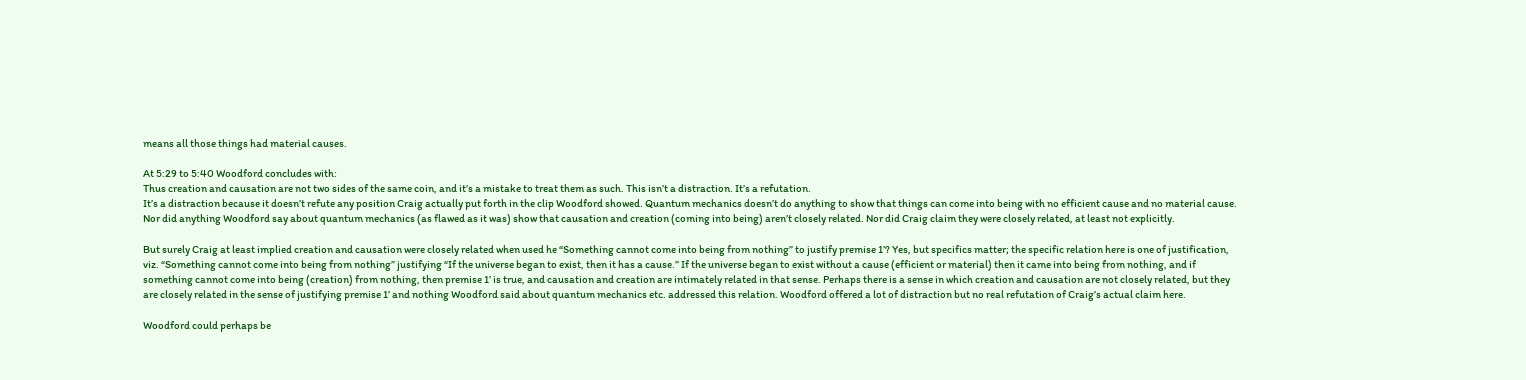means all those things had material causes.

At 5:29 to 5:40 Woodford concludes with:
Thus creation and causation are not two sides of the same coin, and it’s a mistake to treat them as such. This isn’t a distraction. It’s a refutation.
It’s a distraction because it doesn’t refute any position Craig actually put forth in the clip Woodford showed. Quantum mechanics doesn’t do anything to show that things can come into being with no efficient cause and no material cause. Nor did anything Woodford say about quantum mechanics (as flawed as it was) show that causation and creation (coming into being) aren’t closely related. Nor did Craig claim they were closely related, at least not explicitly.

But surely Craig at least implied creation and causation were closely related when used he “Something cannot come into being from nothing” to justify premise 1’? Yes, but specifics matter; the specific relation here is one of justification, viz. “Something cannot come into being from nothing” justifying “If the universe began to exist, then it has a cause.” If the universe began to exist without a cause (efficient or material) then it came into being from nothing, and if something cannot come into being (creation) from nothing, then premise 1’ is true, and causation and creation are intimately related in that sense. Perhaps there is a sense in which creation and causation are not closely related, but they are closely related in the sense of justifying premise 1’ and nothing Woodford said about quantum mechanics etc. addressed this relation. Woodford offered a lot of distraction but no real refutation of Craig’s actual claim here.

Woodford could perhaps be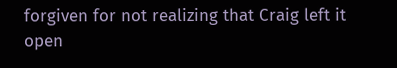forgiven for not realizing that Craig left it open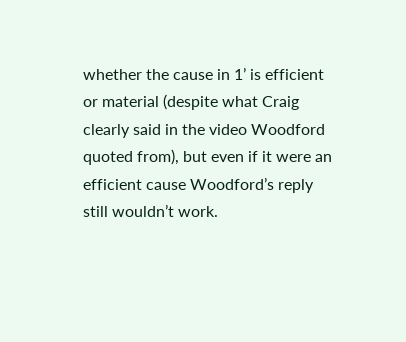whether the cause in 1’ is efficient or material (despite what Craig clearly said in the video Woodford quoted from), but even if it were an efficient cause Woodford’s reply still wouldn’t work.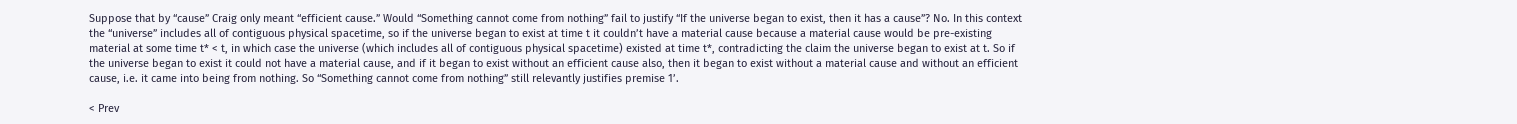Suppose that by “cause” Craig only meant “efficient cause.” Would “Something cannot come from nothing” fail to justify “If the universe began to exist, then it has a cause”? No. In this context the “universe” includes all of contiguous physical spacetime, so if the universe began to exist at time t it couldn’t have a material cause because a material cause would be pre-existing material at some time t* < t, in which case the universe (which includes all of contiguous physical spacetime) existed at time t*, contradicting the claim the universe began to exist at t. So if the universe began to exist it could not have a material cause, and if it began to exist without an efficient cause also, then it began to exist without a material cause and without an efficient cause, i.e. it came into being from nothing. So “Something cannot come from nothing” still relevantly justifies premise 1’.

< Prev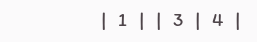|   1   |   |   3   |   4   |